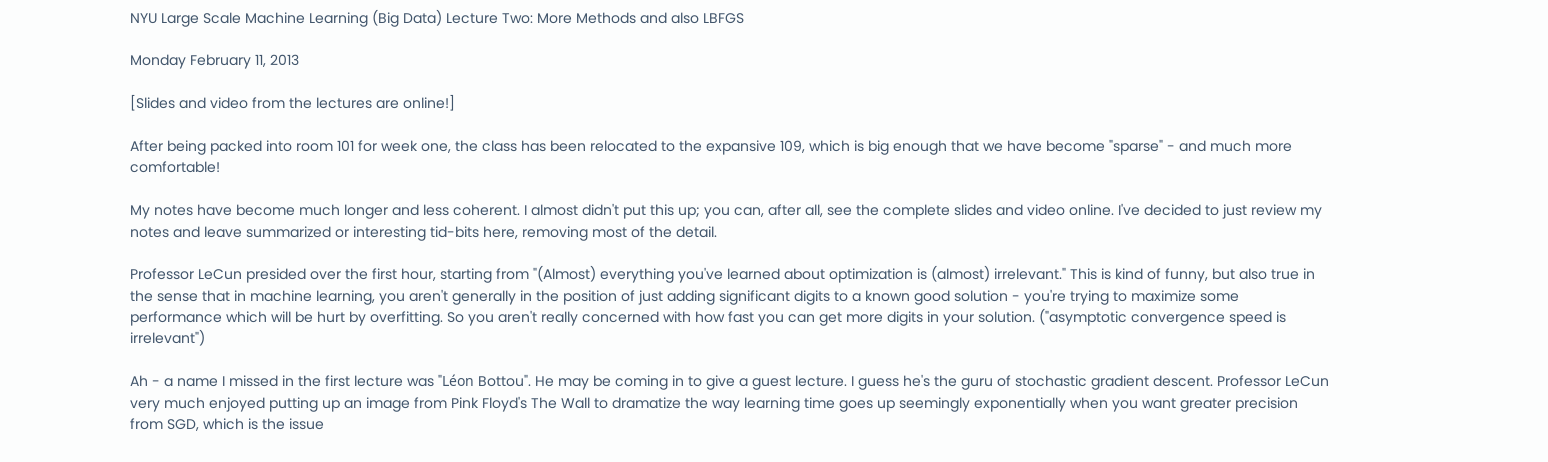NYU Large Scale Machine Learning (Big Data) Lecture Two: More Methods and also LBFGS

Monday February 11, 2013

[Slides and video from the lectures are online!]

After being packed into room 101 for week one, the class has been relocated to the expansive 109, which is big enough that we have become "sparse" - and much more comfortable!

My notes have become much longer and less coherent. I almost didn't put this up; you can, after all, see the complete slides and video online. I've decided to just review my notes and leave summarized or interesting tid-bits here, removing most of the detail.

Professor LeCun presided over the first hour, starting from "(Almost) everything you've learned about optimization is (almost) irrelevant." This is kind of funny, but also true in the sense that in machine learning, you aren't generally in the position of just adding significant digits to a known good solution - you're trying to maximize some performance which will be hurt by overfitting. So you aren't really concerned with how fast you can get more digits in your solution. ("asymptotic convergence speed is irrelevant")

Ah - a name I missed in the first lecture was "Léon Bottou". He may be coming in to give a guest lecture. I guess he's the guru of stochastic gradient descent. Professor LeCun very much enjoyed putting up an image from Pink Floyd's The Wall to dramatize the way learning time goes up seemingly exponentially when you want greater precision from SGD, which is the issue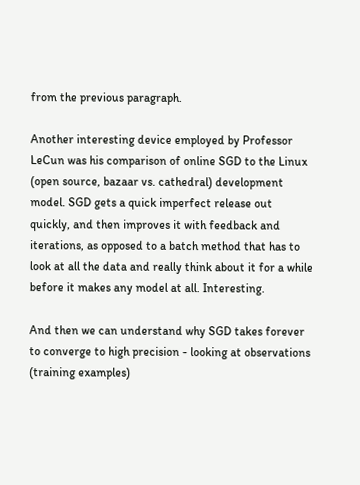from the previous paragraph.

Another interesting device employed by Professor LeCun was his comparison of online SGD to the Linux (open source, bazaar vs. cathedral) development model. SGD gets a quick imperfect release out quickly, and then improves it with feedback and iterations, as opposed to a batch method that has to look at all the data and really think about it for a while before it makes any model at all. Interesting.

And then we can understand why SGD takes forever to converge to high precision - looking at observations (training examples)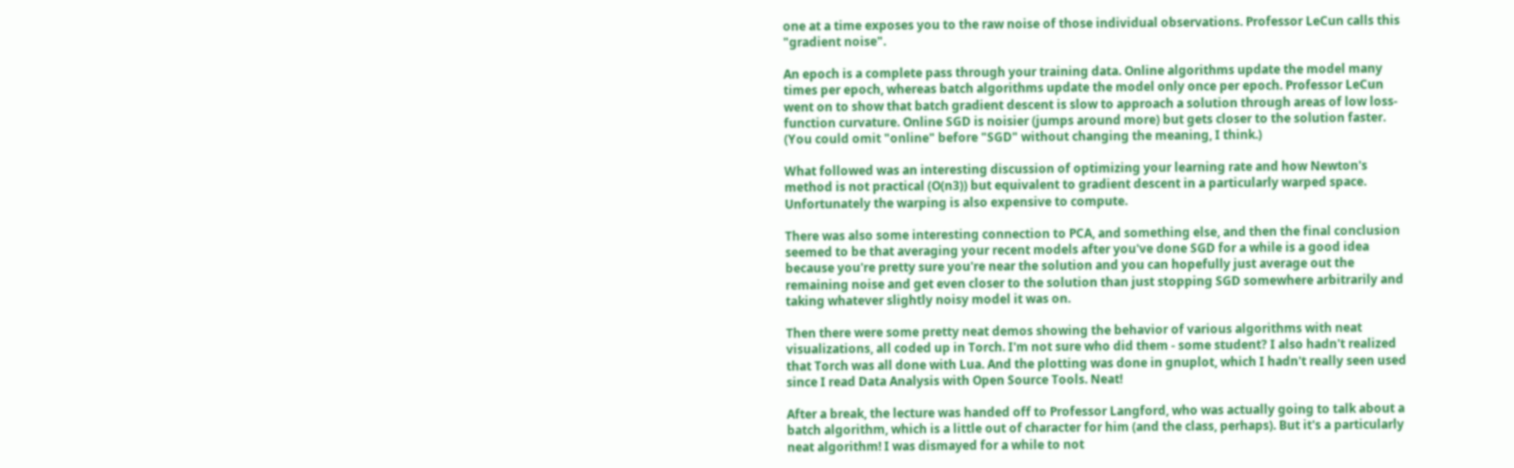one at a time exposes you to the raw noise of those individual observations. Professor LeCun calls this "gradient noise".

An epoch is a complete pass through your training data. Online algorithms update the model many times per epoch, whereas batch algorithms update the model only once per epoch. Professor LeCun went on to show that batch gradient descent is slow to approach a solution through areas of low loss-function curvature. Online SGD is noisier (jumps around more) but gets closer to the solution faster. (You could omit "online" before "SGD" without changing the meaning, I think.)

What followed was an interesting discussion of optimizing your learning rate and how Newton's method is not practical (O(n3)) but equivalent to gradient descent in a particularly warped space. Unfortunately the warping is also expensive to compute.

There was also some interesting connection to PCA, and something else, and then the final conclusion seemed to be that averaging your recent models after you've done SGD for a while is a good idea because you're pretty sure you're near the solution and you can hopefully just average out the remaining noise and get even closer to the solution than just stopping SGD somewhere arbitrarily and taking whatever slightly noisy model it was on.

Then there were some pretty neat demos showing the behavior of various algorithms with neat visualizations, all coded up in Torch. I'm not sure who did them - some student? I also hadn't realized that Torch was all done with Lua. And the plotting was done in gnuplot, which I hadn't really seen used since I read Data Analysis with Open Source Tools. Neat!

After a break, the lecture was handed off to Professor Langford, who was actually going to talk about a batch algorithm, which is a little out of character for him (and the class, perhaps). But it's a particularly neat algorithm! I was dismayed for a while to not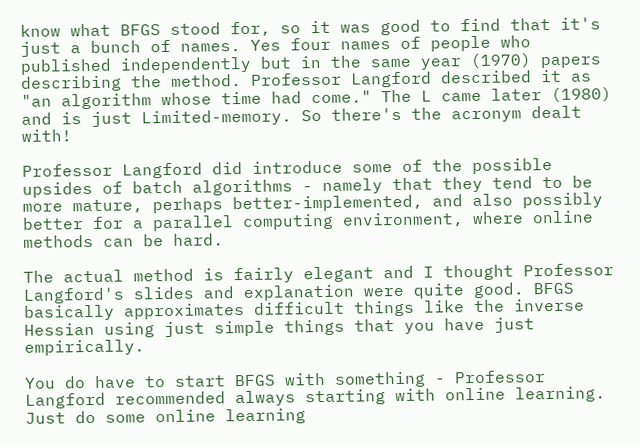know what BFGS stood for, so it was good to find that it's just a bunch of names. Yes four names of people who published independently but in the same year (1970) papers describing the method. Professor Langford described it as "an algorithm whose time had come." The L came later (1980) and is just Limited-memory. So there's the acronym dealt with!

Professor Langford did introduce some of the possible upsides of batch algorithms - namely that they tend to be more mature, perhaps better-implemented, and also possibly better for a parallel computing environment, where online methods can be hard.

The actual method is fairly elegant and I thought Professor Langford's slides and explanation were quite good. BFGS basically approximates difficult things like the inverse Hessian using just simple things that you have just empirically.

You do have to start BFGS with something - Professor Langford recommended always starting with online learning. Just do some online learning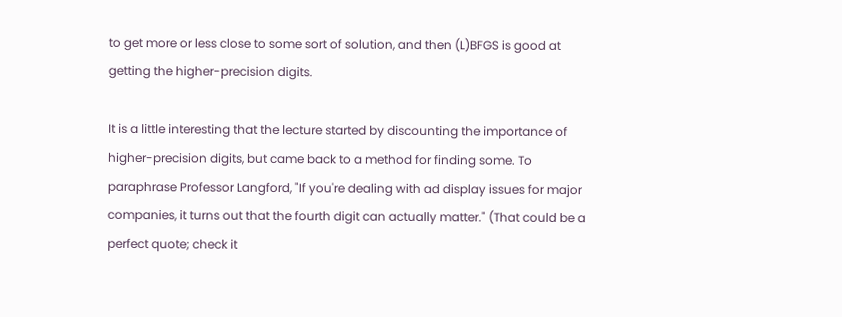to get more or less close to some sort of solution, and then (L)BFGS is good at getting the higher-precision digits.

It is a little interesting that the lecture started by discounting the importance of higher-precision digits, but came back to a method for finding some. To paraphrase Professor Langford, "If you're dealing with ad display issues for major companies, it turns out that the fourth digit can actually matter." (That could be a perfect quote; check it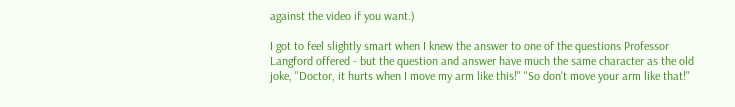against the video if you want.)

I got to feel slightly smart when I knew the answer to one of the questions Professor Langford offered - but the question and answer have much the same character as the old joke, "Doctor, it hurts when I move my arm like this!" "So don't move your arm like that!"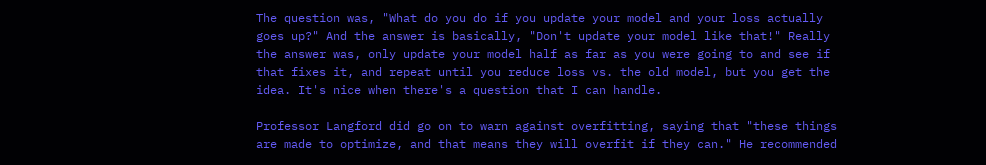The question was, "What do you do if you update your model and your loss actually goes up?" And the answer is basically, "Don't update your model like that!" Really the answer was, only update your model half as far as you were going to and see if that fixes it, and repeat until you reduce loss vs. the old model, but you get the idea. It's nice when there's a question that I can handle.

Professor Langford did go on to warn against overfitting, saying that "these things are made to optimize, and that means they will overfit if they can." He recommended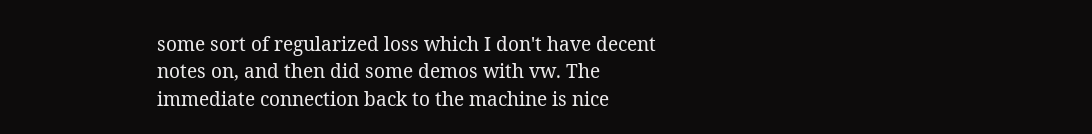some sort of regularized loss which I don't have decent notes on, and then did some demos with vw. The immediate connection back to the machine is nice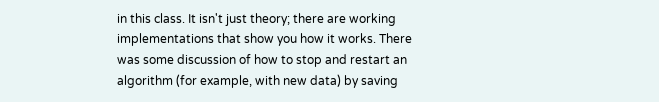in this class. It isn't just theory; there are working implementations that show you how it works. There was some discussion of how to stop and restart an algorithm (for example, with new data) by saving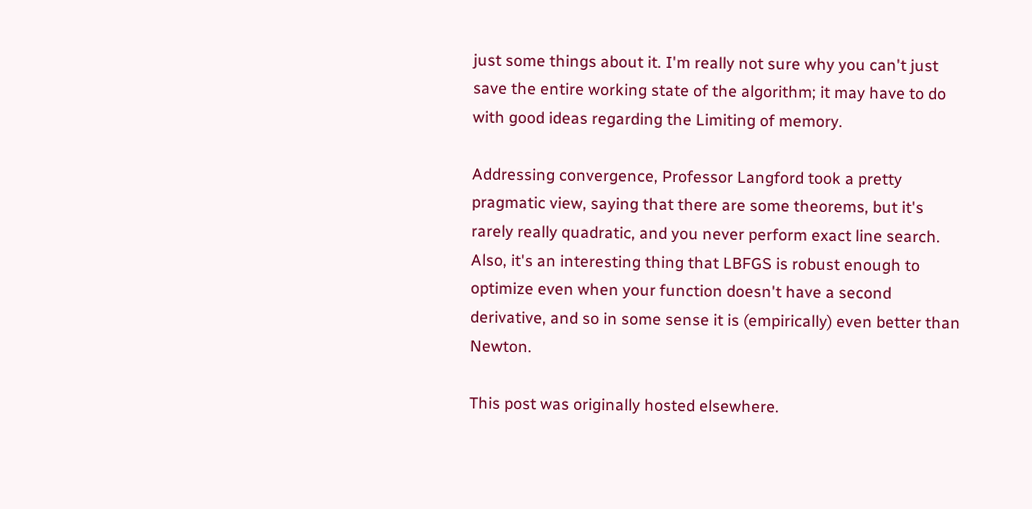just some things about it. I'm really not sure why you can't just save the entire working state of the algorithm; it may have to do with good ideas regarding the Limiting of memory.

Addressing convergence, Professor Langford took a pretty pragmatic view, saying that there are some theorems, but it's rarely really quadratic, and you never perform exact line search. Also, it's an interesting thing that LBFGS is robust enough to optimize even when your function doesn't have a second derivative, and so in some sense it is (empirically) even better than Newton.

This post was originally hosted elsewhere.